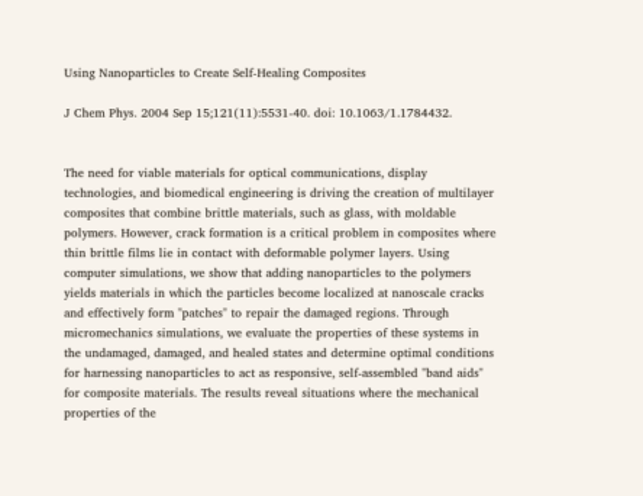Using Nanoparticles to Create Self-Healing Composites

J Chem Phys. 2004 Sep 15;121(11):5531-40. doi: 10.1063/1.1784432.


The need for viable materials for optical communications, display technologies, and biomedical engineering is driving the creation of multilayer composites that combine brittle materials, such as glass, with moldable polymers. However, crack formation is a critical problem in composites where thin brittle films lie in contact with deformable polymer layers. Using computer simulations, we show that adding nanoparticles to the polymers yields materials in which the particles become localized at nanoscale cracks and effectively form "patches" to repair the damaged regions. Through micromechanics simulations, we evaluate the properties of these systems in the undamaged, damaged, and healed states and determine optimal conditions for harnessing nanoparticles to act as responsive, self-assembled "band aids" for composite materials. The results reveal situations where the mechanical properties of the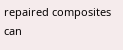repaired composites can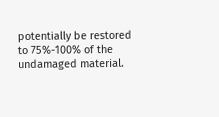potentially be restored to 75%-100% of the undamaged material.